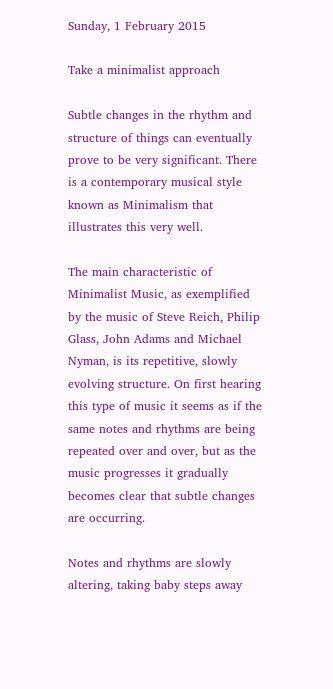Sunday, 1 February 2015

Take a minimalist approach

Subtle changes in the rhythm and structure of things can eventually prove to be very significant. There is a contemporary musical style known as Minimalism that illustrates this very well.

The main characteristic of Minimalist Music, as exemplified by the music of Steve Reich, Philip Glass, John Adams and Michael Nyman, is its repetitive, slowly evolving structure. On first hearing this type of music it seems as if the same notes and rhythms are being repeated over and over, but as the music progresses it gradually becomes clear that subtle changes are occurring.

Notes and rhythms are slowly altering, taking baby steps away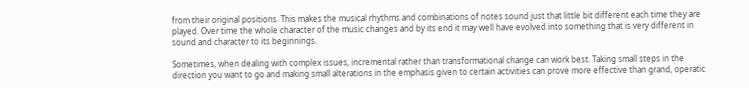from their original positions. This makes the musical rhythms and combinations of notes sound just that little bit different each time they are played. Over time the whole character of the music changes and by its end it may well have evolved into something that is very different in sound and character to its beginnings.

Sometimes, when dealing with complex issues, incremental rather than transformational change can work best. Taking small steps in the direction you want to go and making small alterations in the emphasis given to certain activities can prove more effective than grand, operatic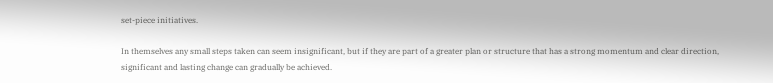set-piece initiatives.

In themselves any small steps taken can seem insignificant, but if they are part of a greater plan or structure that has a strong momentum and clear direction, significant and lasting change can gradually be achieved.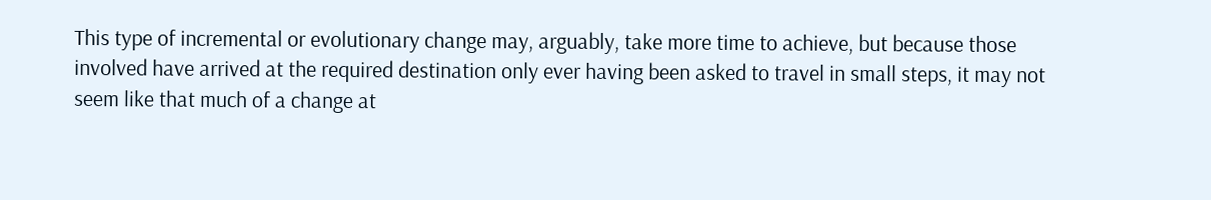This type of incremental or evolutionary change may, arguably, take more time to achieve, but because those involved have arrived at the required destination only ever having been asked to travel in small steps, it may not seem like that much of a change at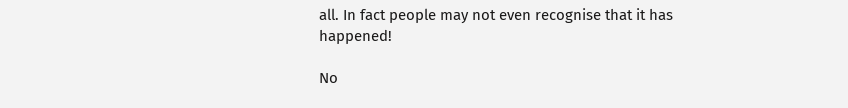all. In fact people may not even recognise that it has happened!

No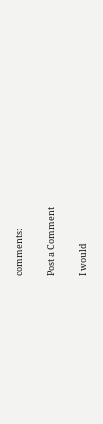comments:

Post a Comment

I would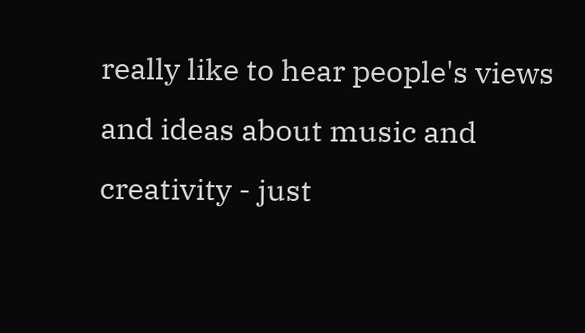really like to hear people's views and ideas about music and creativity - just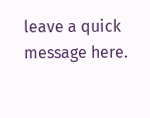leave a quick message here.